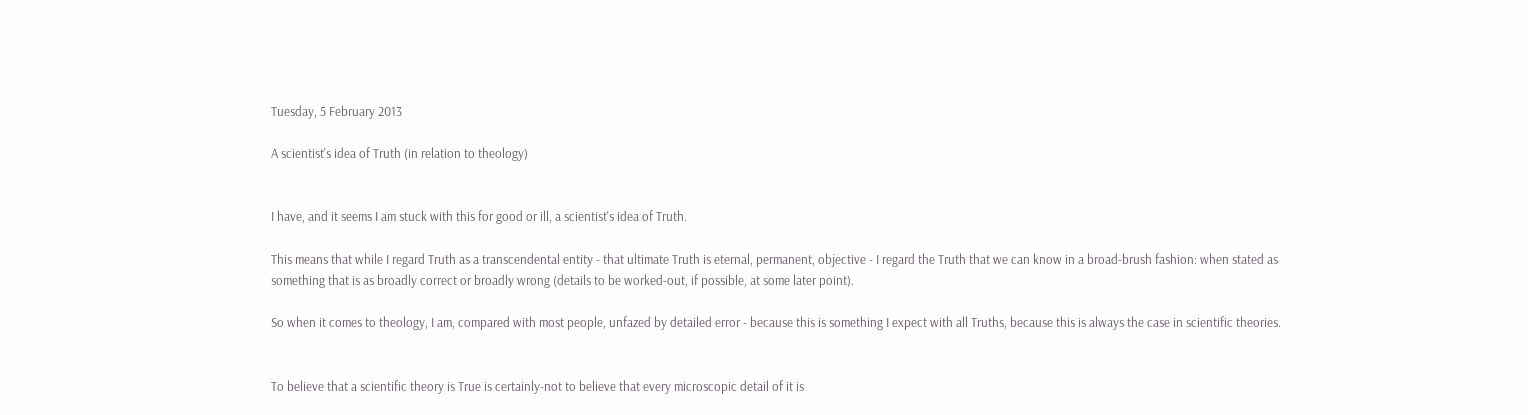Tuesday, 5 February 2013

A scientist's idea of Truth (in relation to theology)


I have, and it seems I am stuck with this for good or ill, a scientist's idea of Truth.

This means that while I regard Truth as a transcendental entity - that ultimate Truth is eternal, permanent, objective - I regard the Truth that we can know in a broad-brush fashion: when stated as something that is as broadly correct or broadly wrong (details to be worked-out, if possible, at some later point).

So when it comes to theology, I am, compared with most people, unfazed by detailed error - because this is something I expect with all Truths, because this is always the case in scientific theories.


To believe that a scientific theory is True is certainly-not to believe that every microscopic detail of it is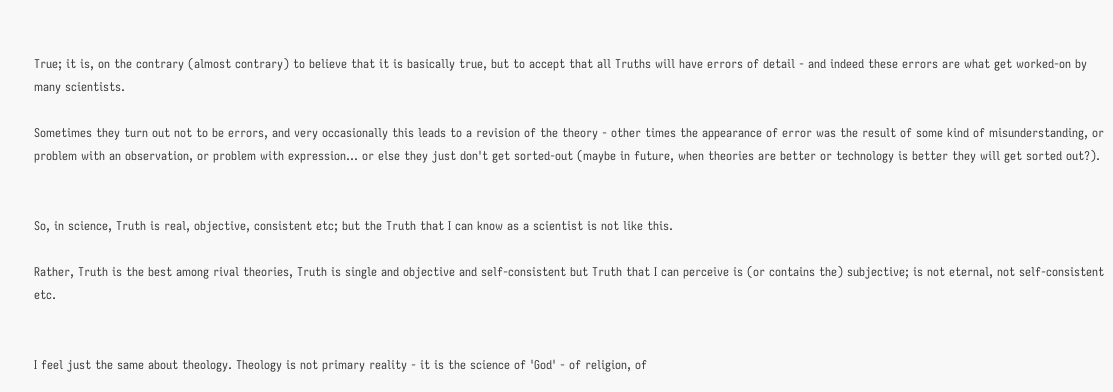True; it is, on the contrary (almost contrary) to believe that it is basically true, but to accept that all Truths will have errors of detail - and indeed these errors are what get worked-on by many scientists.

Sometimes they turn out not to be errors, and very occasionally this leads to a revision of the theory - other times the appearance of error was the result of some kind of misunderstanding, or problem with an observation, or problem with expression... or else they just don't get sorted-out (maybe in future, when theories are better or technology is better they will get sorted out?).


So, in science, Truth is real, objective, consistent etc; but the Truth that I can know as a scientist is not like this.

Rather, Truth is the best among rival theories, Truth is single and objective and self-consistent but Truth that I can perceive is (or contains the) subjective; is not eternal, not self-consistent etc.


I feel just the same about theology. Theology is not primary reality - it is the science of 'God' - of religion, of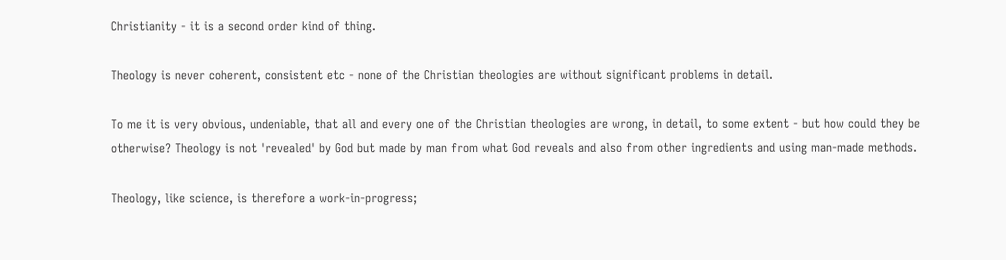Christianity - it is a second order kind of thing.

Theology is never coherent, consistent etc - none of the Christian theologies are without significant problems in detail.

To me it is very obvious, undeniable, that all and every one of the Christian theologies are wrong, in detail, to some extent - but how could they be otherwise? Theology is not 'revealed' by God but made by man from what God reveals and also from other ingredients and using man-made methods.

Theology, like science, is therefore a work-in-progress;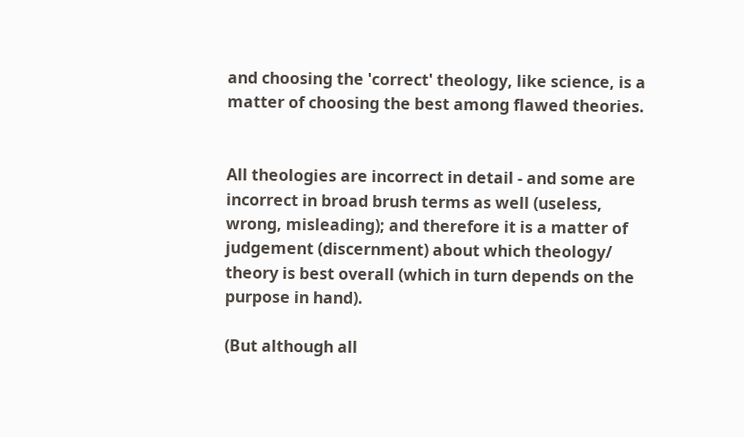and choosing the 'correct' theology, like science, is a matter of choosing the best among flawed theories.


All theologies are incorrect in detail - and some are incorrect in broad brush terms as well (useless, wrong, misleading); and therefore it is a matter of judgement (discernment) about which theology/ theory is best overall (which in turn depends on the purpose in hand).

(But although all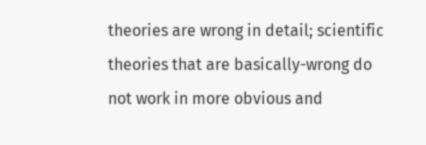theories are wrong in detail; scientific theories that are basically-wrong do not work in more obvious and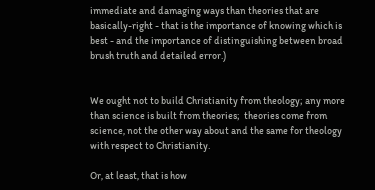immediate and damaging ways than theories that are basically-right - that is the importance of knowing which is best - and the importance of distinguishing between broad brush truth and detailed error.)


We ought not to build Christianity from theology; any more than science is built from theories;  theories come from science, not the other way about and the same for theology with respect to Christianity.

Or, at least, that is how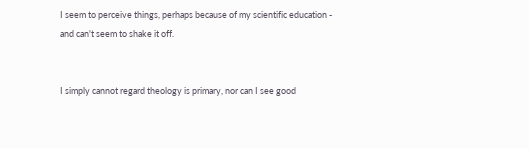I seem to perceive things, perhaps because of my scientific education - and can't seem to shake it off.


I simply cannot regard theology is primary, nor can I see good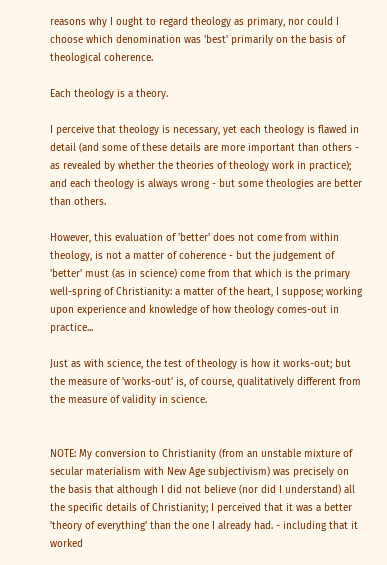reasons why I ought to regard theology as primary, nor could I choose which denomination was 'best' primarily on the basis of theological coherence.

Each theology is a theory.

I perceive that theology is necessary, yet each theology is flawed in detail (and some of these details are more important than others - as revealed by whether the theories of theology work in practice); and each theology is always wrong - but some theologies are better than others.

However, this evaluation of 'better' does not come from within theology, is not a matter of coherence - but the judgement of 'better' must (as in science) come from that which is the primary well-spring of Christianity: a matter of the heart, I suppose; working upon experience and knowledge of how theology comes-out in practice...

Just as with science, the test of theology is how it works-out; but the measure of 'works-out' is, of course, qualitatively different from the measure of validity in science.


NOTE: My conversion to Christianity (from an unstable mixture of secular materialism with New Age subjectivism) was precisely on the basis that although I did not believe (nor did I understand) all the specific details of Christianity; I perceived that it was a better 'theory of everything' than the one I already had. - including that it worked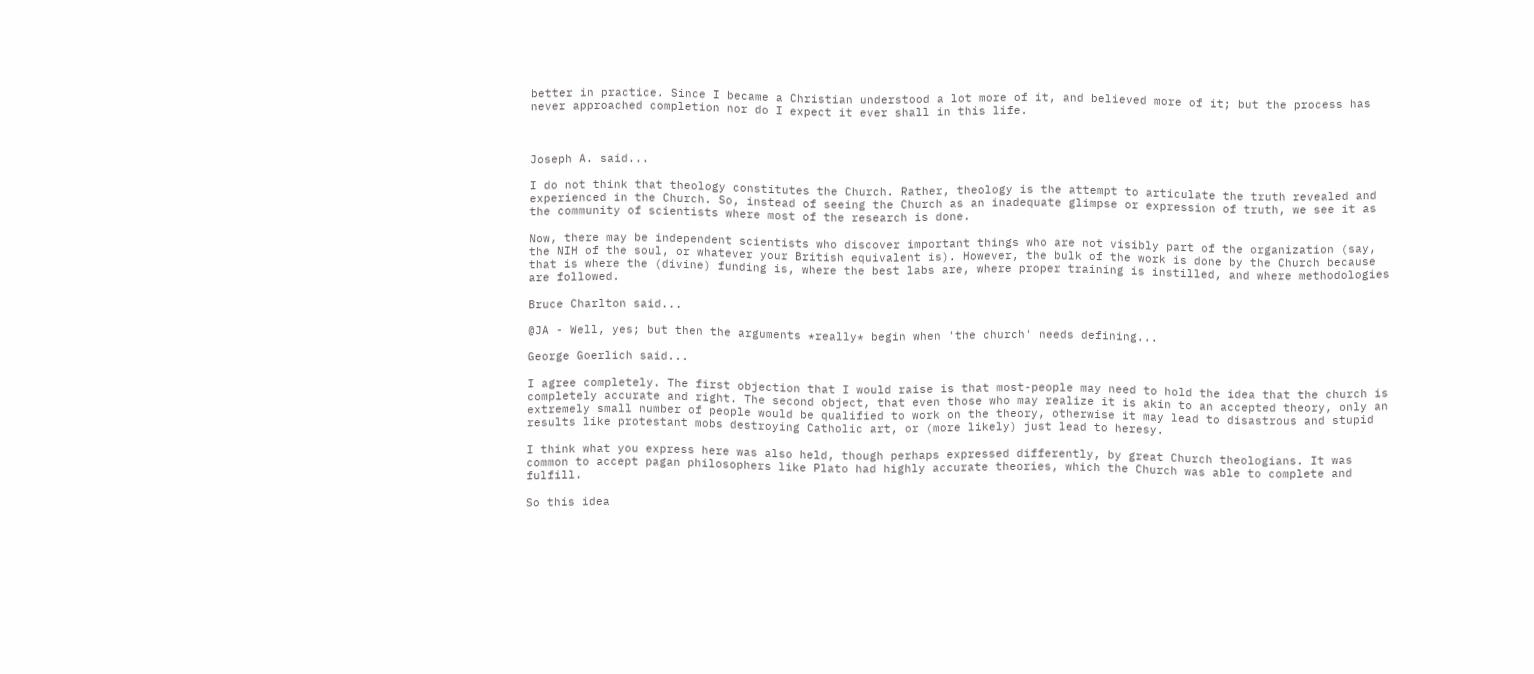better in practice. Since I became a Christian understood a lot more of it, and believed more of it; but the process has never approached completion nor do I expect it ever shall in this life.



Joseph A. said...

I do not think that theology constitutes the Church. Rather, theology is the attempt to articulate the truth revealed and experienced in the Church. So, instead of seeing the Church as an inadequate glimpse or expression of truth, we see it as the community of scientists where most of the research is done.

Now, there may be independent scientists who discover important things who are not visibly part of the organization (say, the NIH of the soul, or whatever your British equivalent is). However, the bulk of the work is done by the Church because that is where the (divine) funding is, where the best labs are, where proper training is instilled, and where methodologies are followed.

Bruce Charlton said...

@JA - Well, yes; but then the arguments *really* begin when 'the church' needs defining...

George Goerlich said...

I agree completely. The first objection that I would raise is that most-people may need to hold the idea that the church is completely accurate and right. The second object, that even those who may realize it is akin to an accepted theory, only an extremely small number of people would be qualified to work on the theory, otherwise it may lead to disastrous and stupid results like protestant mobs destroying Catholic art, or (more likely) just lead to heresy.

I think what you express here was also held, though perhaps expressed differently, by great Church theologians. It was common to accept pagan philosophers like Plato had highly accurate theories, which the Church was able to complete and fulfill.

So this idea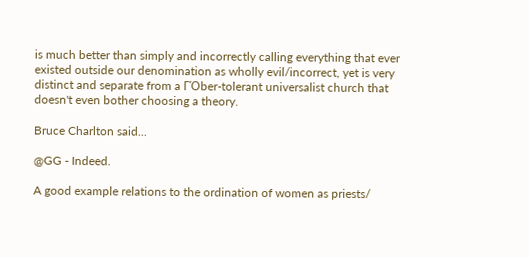is much better than simply and incorrectly calling everything that ever existed outside our denomination as wholly evil/incorrect, yet is very distinct and separate from a ΓΌber-tolerant universalist church that doesn't even bother choosing a theory.

Bruce Charlton said...

@GG - Indeed.

A good example relations to the ordination of women as priests/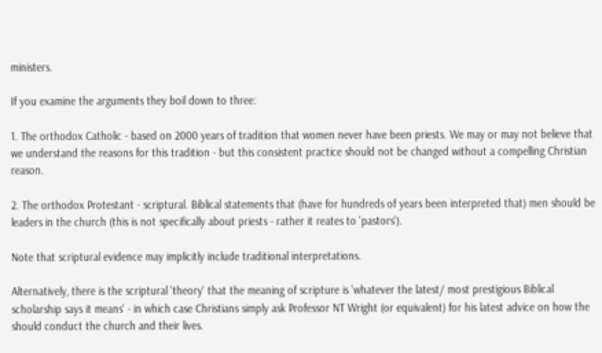ministers.

If you examine the arguments they boil down to three:

1. The orthodox Catholic - based on 2000 years of tradition that women never have been priests. We may or may not believe that we understand the reasons for this tradition - but this consistent practice should not be changed without a compelling Christian reason.

2. The orthodox Protestant - scriptural. Biblical statements that (have for hundreds of years been interpreted that) men should be leaders in the church (this is not specifically about priests - rather it reates to 'pastors').

Note that scriptural evidence may implicitly include traditional interpretations.

Alternatively, there is the scriptural 'theory' that the meaning of scripture is 'whatever the latest/ most prestigious Biblical scholarship says it means' - in which case Christians simply ask Professor NT Wright (or equivalent) for his latest advice on how the should conduct the church and their lives.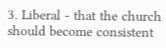3. Liberal - that the church should become consistent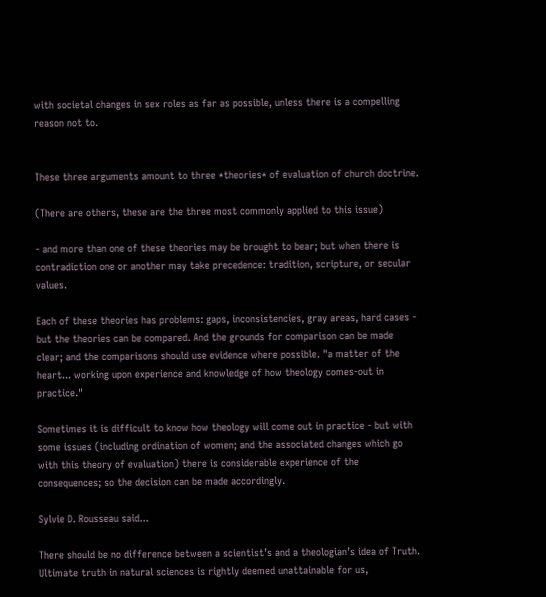with societal changes in sex roles as far as possible, unless there is a compelling reason not to.


These three arguments amount to three *theories* of evaluation of church doctrine.

(There are others, these are the three most commonly applied to this issue)

- and more than one of these theories may be brought to bear; but when there is contradiction one or another may take precedence: tradition, scripture, or secular values.

Each of these theories has problems: gaps, inconsistencies, gray areas, hard cases - but the theories can be compared. And the grounds for comparison can be made clear; and the comparisons should use evidence where possible. "a matter of the heart... working upon experience and knowledge of how theology comes-out in practice."

Sometimes it is difficult to know how theology will come out in practice - but with some issues (including ordination of women; and the associated changes which go with this theory of evaluation) there is considerable experience of the consequences; so the decision can be made accordingly.

Sylvie D. Rousseau said...

There should be no difference between a scientist’s and a theologian’s idea of Truth. Ultimate truth in natural sciences is rightly deemed unattainable for us,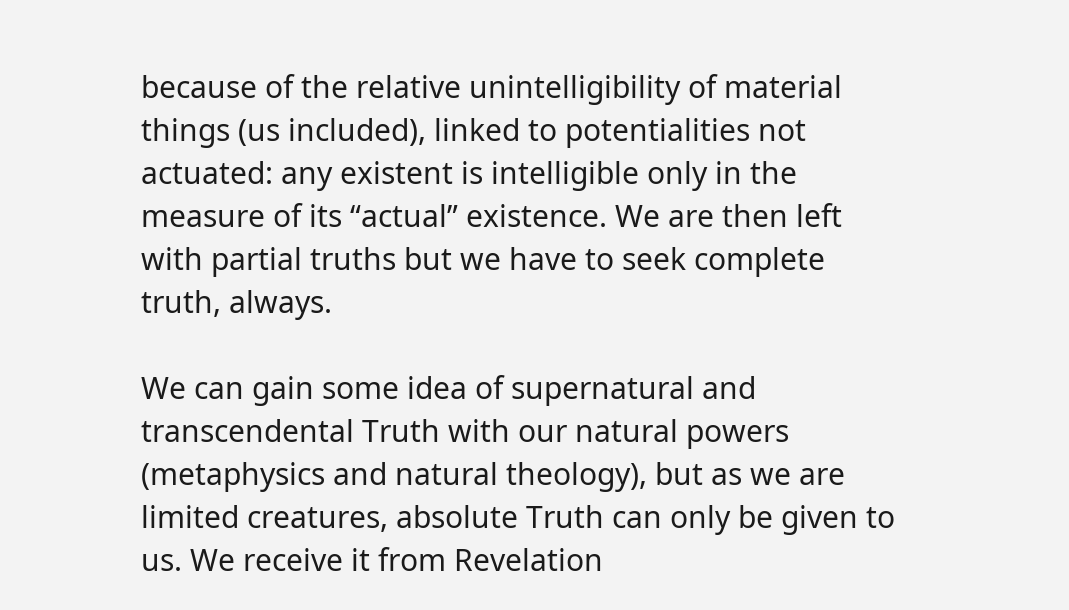because of the relative unintelligibility of material things (us included), linked to potentialities not actuated: any existent is intelligible only in the measure of its “actual” existence. We are then left with partial truths but we have to seek complete truth, always.

We can gain some idea of supernatural and transcendental Truth with our natural powers (metaphysics and natural theology), but as we are limited creatures, absolute Truth can only be given to us. We receive it from Revelation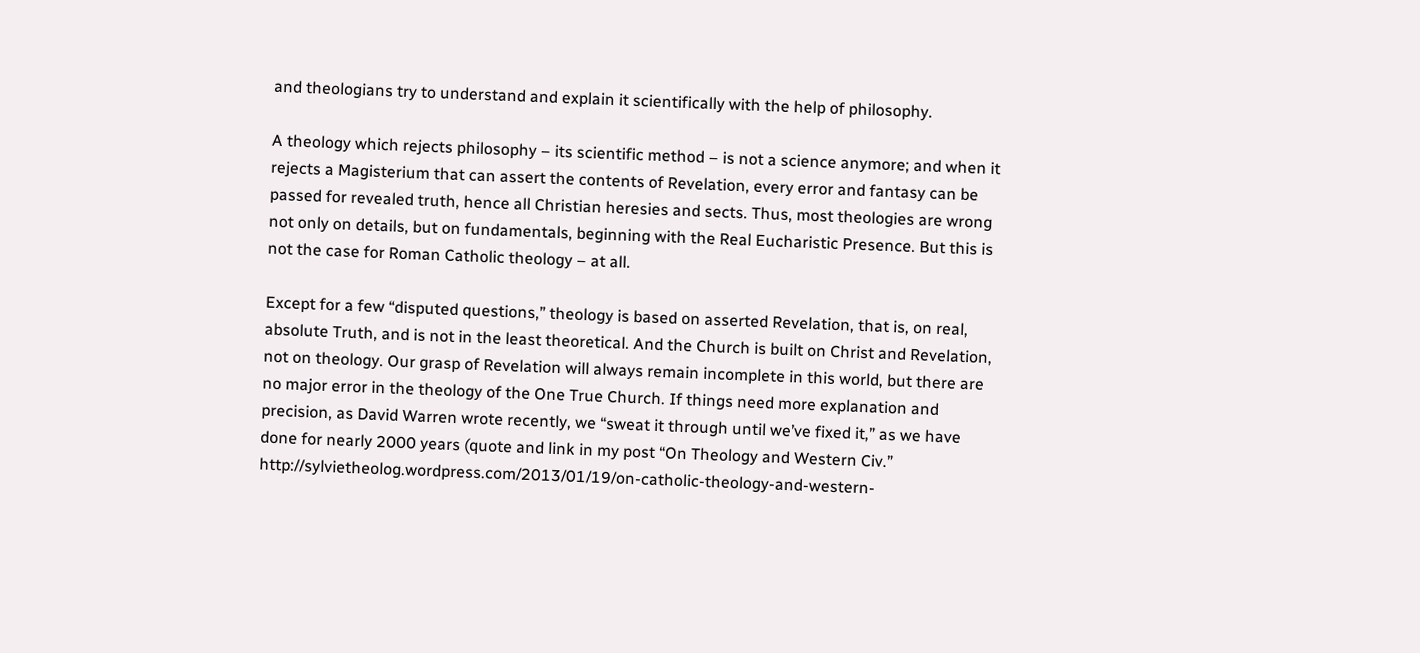and theologians try to understand and explain it scientifically with the help of philosophy.

A theology which rejects philosophy – its scientific method – is not a science anymore; and when it rejects a Magisterium that can assert the contents of Revelation, every error and fantasy can be passed for revealed truth, hence all Christian heresies and sects. Thus, most theologies are wrong not only on details, but on fundamentals, beginning with the Real Eucharistic Presence. But this is not the case for Roman Catholic theology – at all.

Except for a few “disputed questions,” theology is based on asserted Revelation, that is, on real, absolute Truth, and is not in the least theoretical. And the Church is built on Christ and Revelation, not on theology. Our grasp of Revelation will always remain incomplete in this world, but there are no major error in the theology of the One True Church. If things need more explanation and precision, as David Warren wrote recently, we “sweat it through until we’ve fixed it,” as we have done for nearly 2000 years (quote and link in my post “On Theology and Western Civ.” http://sylvietheolog.wordpress.com/2013/01/19/on-catholic-theology-and-western-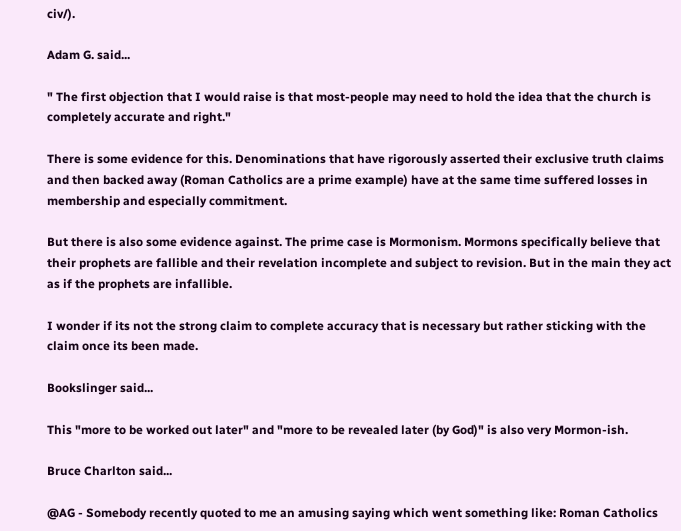civ/).

Adam G. said...

" The first objection that I would raise is that most-people may need to hold the idea that the church is completely accurate and right."

There is some evidence for this. Denominations that have rigorously asserted their exclusive truth claims and then backed away (Roman Catholics are a prime example) have at the same time suffered losses in membership and especially commitment.

But there is also some evidence against. The prime case is Mormonism. Mormons specifically believe that their prophets are fallible and their revelation incomplete and subject to revision. But in the main they act as if the prophets are infallible.

I wonder if its not the strong claim to complete accuracy that is necessary but rather sticking with the claim once its been made.

Bookslinger said...

This "more to be worked out later" and "more to be revealed later (by God)" is also very Mormon-ish.

Bruce Charlton said...

@AG - Somebody recently quoted to me an amusing saying which went something like: Roman Catholics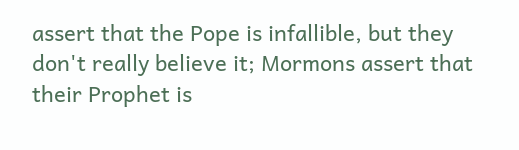assert that the Pope is infallible, but they don't really believe it; Mormons assert that their Prophet is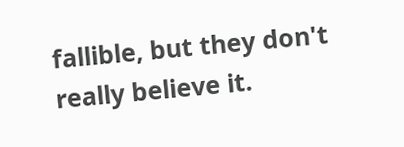fallible, but they don't really believe it.